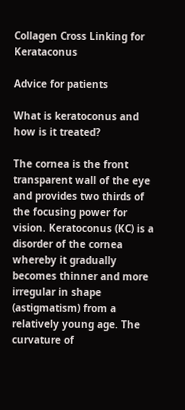Collagen Cross Linking for Kerataconus

Advice for patients

What is keratoconus and how is it treated?

The cornea is the front transparent wall of the eye and provides two thirds of the focusing power for vision. Keratoconus (KC) is a disorder of the cornea whereby it gradually becomes thinner and more irregular in shape (astigmatism) from a relatively young age. The curvature of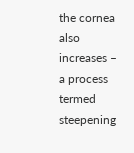the cornea also increases – a process termed steepening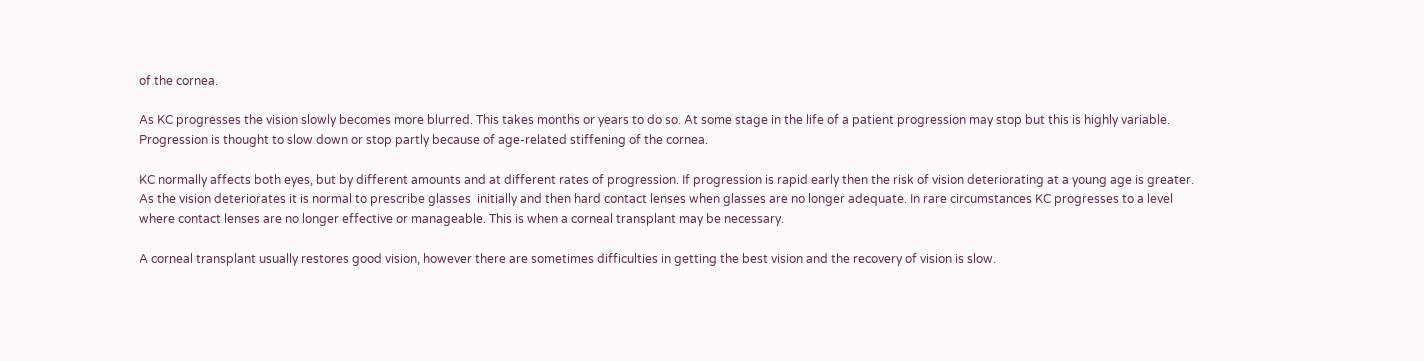of the cornea.

As KC progresses the vision slowly becomes more blurred. This takes months or years to do so. At some stage in the life of a patient progression may stop but this is highly variable. Progression is thought to slow down or stop partly because of age-related stiffening of the cornea.

KC normally affects both eyes, but by different amounts and at different rates of progression. If progression is rapid early then the risk of vision deteriorating at a young age is greater. As the vision deteriorates it is normal to prescribe glasses  initially and then hard contact lenses when glasses are no longer adequate. In rare circumstances KC progresses to a level where contact lenses are no longer effective or manageable. This is when a corneal transplant may be necessary.

A corneal transplant usually restores good vision, however there are sometimes difficulties in getting the best vision and the recovery of vision is slow.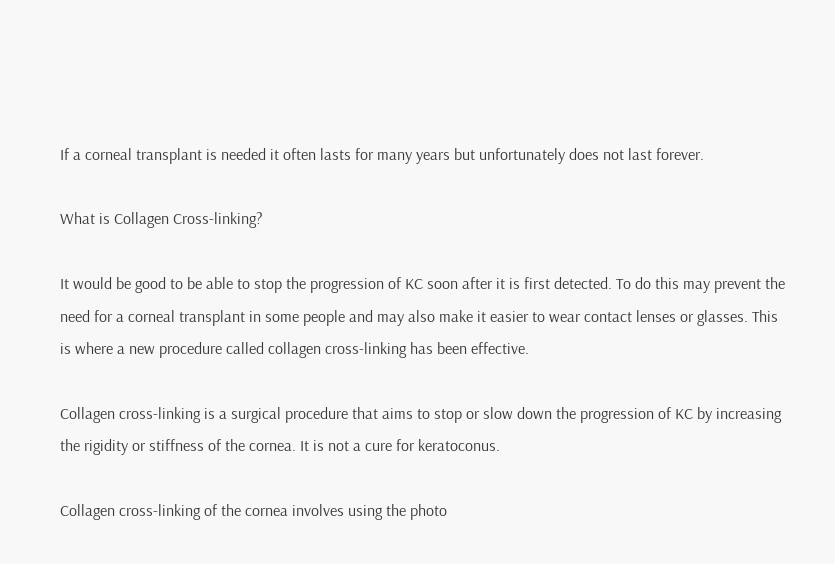If a corneal transplant is needed it often lasts for many years but unfortunately does not last forever.

What is Collagen Cross-linking?

It would be good to be able to stop the progression of KC soon after it is first detected. To do this may prevent the need for a corneal transplant in some people and may also make it easier to wear contact lenses or glasses. This is where a new procedure called collagen cross-linking has been effective.

Collagen cross-linking is a surgical procedure that aims to stop or slow down the progression of KC by increasing the rigidity or stiffness of the cornea. It is not a cure for keratoconus.

Collagen cross-linking of the cornea involves using the photo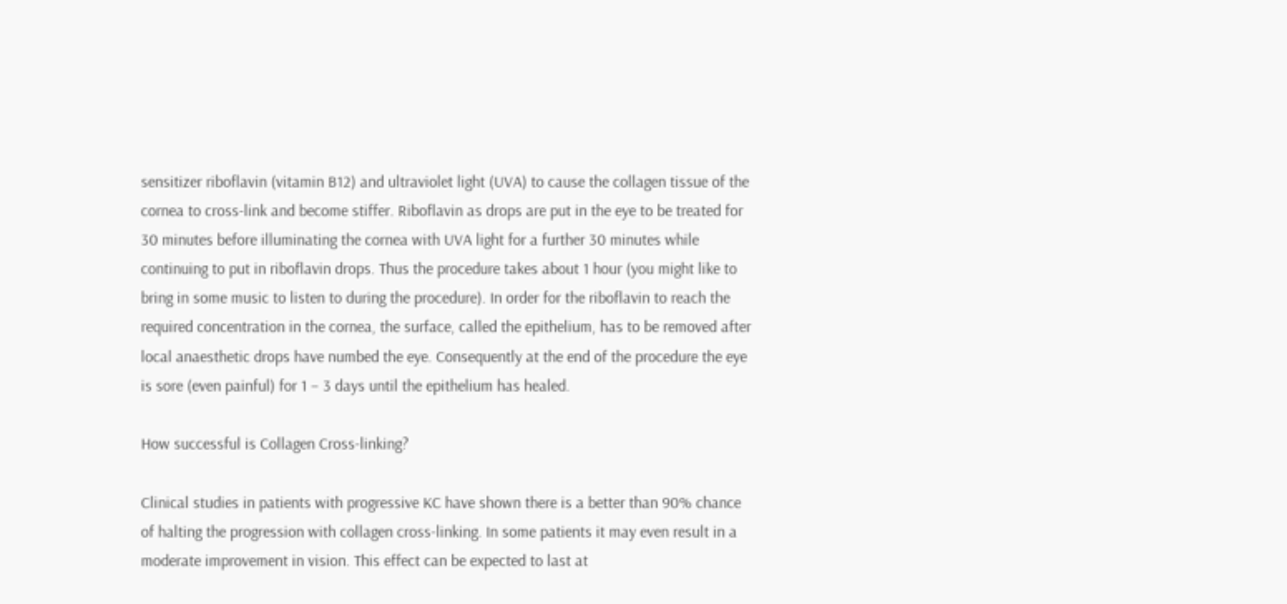sensitizer riboflavin (vitamin B12) and ultraviolet light (UVA) to cause the collagen tissue of the cornea to cross-link and become stiffer. Riboflavin as drops are put in the eye to be treated for 30 minutes before illuminating the cornea with UVA light for a further 30 minutes while continuing to put in riboflavin drops. Thus the procedure takes about 1 hour (you might like to bring in some music to listen to during the procedure). In order for the riboflavin to reach the required concentration in the cornea, the surface, called the epithelium, has to be removed after local anaesthetic drops have numbed the eye. Consequently at the end of the procedure the eye is sore (even painful) for 1 – 3 days until the epithelium has healed.

How successful is Collagen Cross-linking?

Clinical studies in patients with progressive KC have shown there is a better than 90% chance of halting the progression with collagen cross-linking. In some patients it may even result in a moderate improvement in vision. This effect can be expected to last at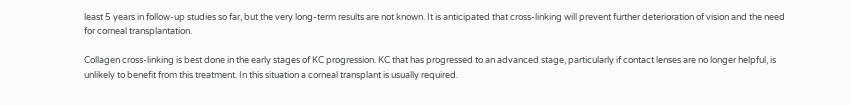least 5 years in follow-up studies so far, but the very long-term results are not known. It is anticipated that cross-linking will prevent further deterioration of vision and the need for corneal transplantation.

Collagen cross-linking is best done in the early stages of KC progression. KC that has progressed to an advanced stage, particularly if contact lenses are no longer helpful, is unlikely to benefit from this treatment. In this situation a corneal transplant is usually required.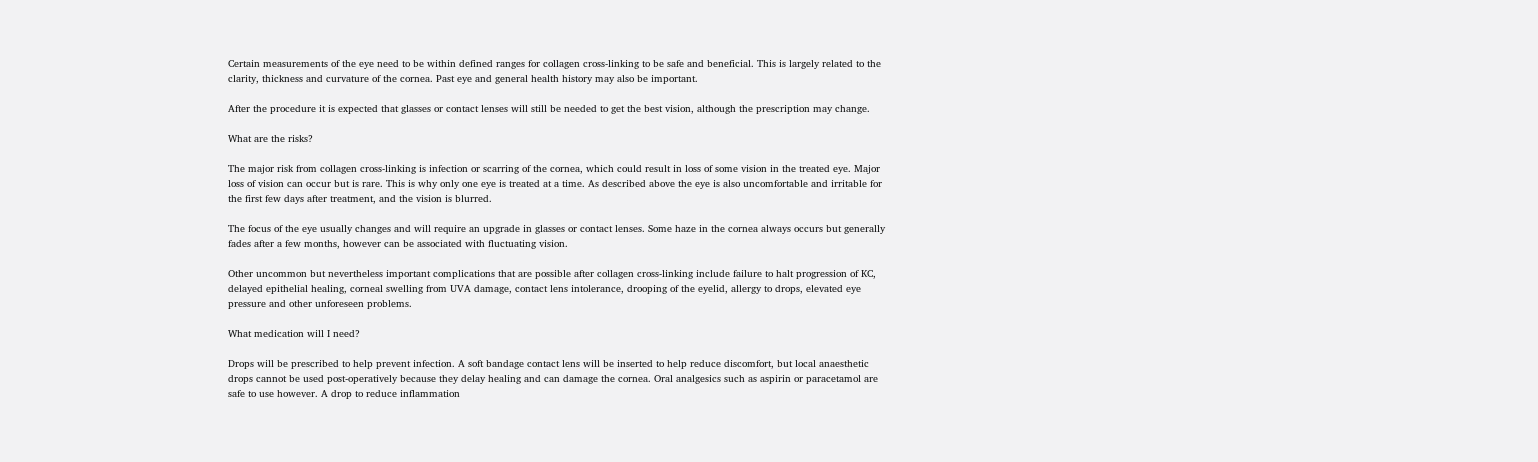Certain measurements of the eye need to be within defined ranges for collagen cross-linking to be safe and beneficial. This is largely related to the clarity, thickness and curvature of the cornea. Past eye and general health history may also be important.

After the procedure it is expected that glasses or contact lenses will still be needed to get the best vision, although the prescription may change.

What are the risks?

The major risk from collagen cross-linking is infection or scarring of the cornea, which could result in loss of some vision in the treated eye. Major loss of vision can occur but is rare. This is why only one eye is treated at a time. As described above the eye is also uncomfortable and irritable for the first few days after treatment, and the vision is blurred.

The focus of the eye usually changes and will require an upgrade in glasses or contact lenses. Some haze in the cornea always occurs but generally fades after a few months, however can be associated with fluctuating vision.

Other uncommon but nevertheless important complications that are possible after collagen cross-linking include failure to halt progression of KC, delayed epithelial healing, corneal swelling from UVA damage, contact lens intolerance, drooping of the eyelid, allergy to drops, elevated eye pressure and other unforeseen problems.

What medication will I need?

Drops will be prescribed to help prevent infection. A soft bandage contact lens will be inserted to help reduce discomfort, but local anaesthetic drops cannot be used post-operatively because they delay healing and can damage the cornea. Oral analgesics such as aspirin or paracetamol are safe to use however. A drop to reduce inflammation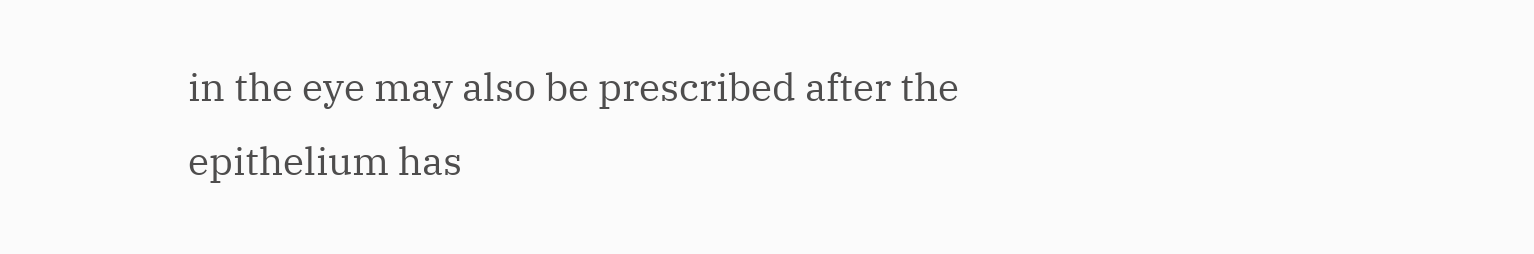in the eye may also be prescribed after the epithelium has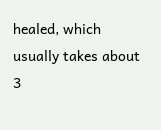healed, which usually takes about 3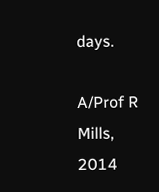days.

A/Prof R Mills, 2014